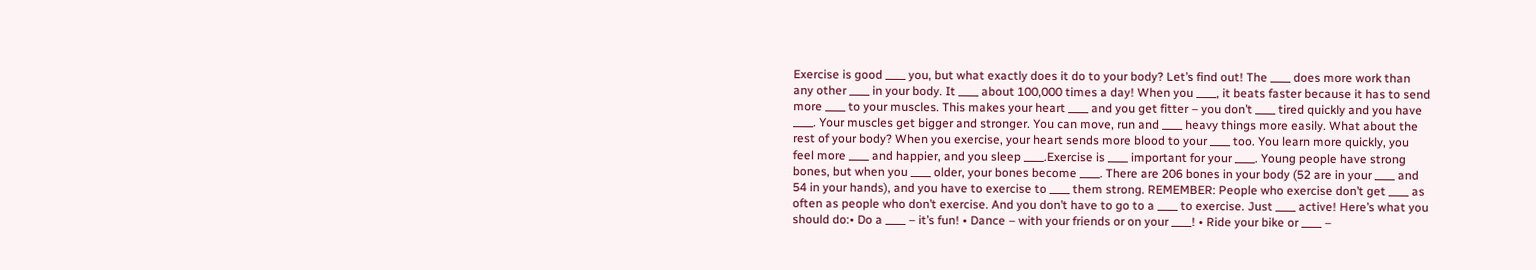Exercise is good ____ you, but what exactly does it do to your body? Let’s find out! The ____ does more work than any other ____ in your body. It ____ about 100,000 times a day! When you ____, it beats faster because it has to send more ____ to your muscles. This makes your heart ____ and you get fitter – you don’t ____ tired quickly and you have ____. Your muscles get bigger and stronger. You can move, run and ____ heavy things more easily. What about the rest of your body? When you exercise, your heart sends more blood to your ____ too. You learn more quickly, you feel more ____ and happier, and you sleep ____.Exercise is ____ important for your ____. Young people have strong bones, but when you ____ older, your bones become ____. There are 206 bones in your body (52 are in your ____ and 54 in your hands), and you have to exercise to ____ them strong. REMEMBER: People who exercise don’t get ____ as often as people who don’t exercise. And you don’t have to go to a ____ to exercise. Just ____ active! Here’s what you should do:• Do a ____ – it’s fun! • Dance – with your friends or on your ____! • Ride your bike or ____ –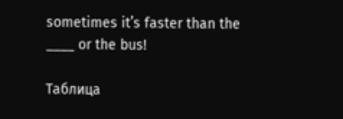sometimes it’s faster than the ____ or the bus!

Таблица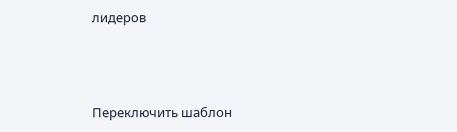лидеров



Переключить шаблон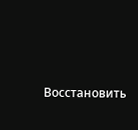Восстановить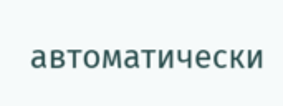автоматически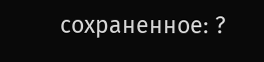сохраненное: ?